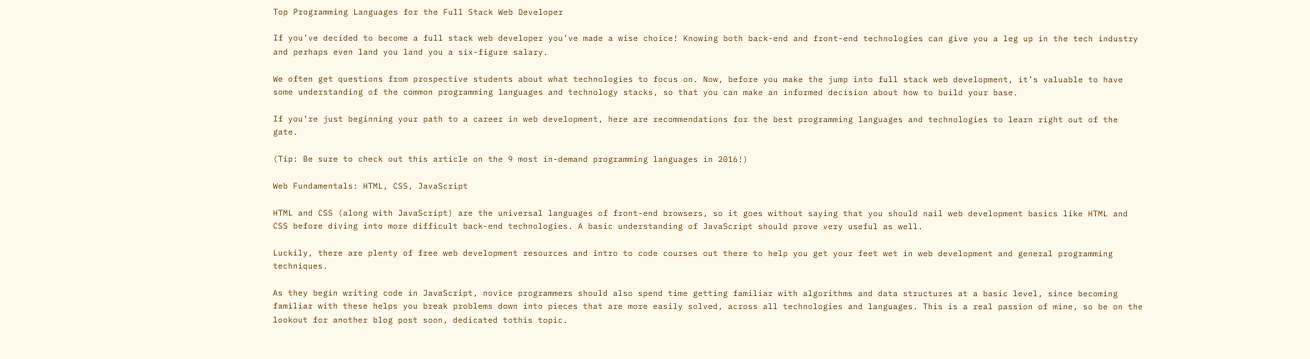Top Programming Languages for the Full Stack Web Developer

If you’ve decided to become a full stack web developer you’ve made a wise choice! Knowing both back-end and front-end technologies can give you a leg up in the tech industry and perhaps even land you land you a six-figure salary.

We often get questions from prospective students about what technologies to focus on. Now, before you make the jump into full stack web development, it’s valuable to have some understanding of the common programming languages and technology stacks, so that you can make an informed decision about how to build your base.

If you’re just beginning your path to a career in web development, here are recommendations for the best programming languages and technologies to learn right out of the gate.

(Tip: Be sure to check out this article on the 9 most in-demand programming languages in 2016!)

Web Fundamentals: HTML, CSS, JavaScript

HTML and CSS (along with JavaScript) are the universal languages of front-end browsers, so it goes without saying that you should nail web development basics like HTML and CSS before diving into more difficult back-end technologies. A basic understanding of JavaScript should prove very useful as well.

Luckily, there are plenty of free web development resources and intro to code courses out there to help you get your feet wet in web development and general programming techniques.

As they begin writing code in JavaScript, novice programmers should also spend time getting familiar with algorithms and data structures at a basic level, since becoming familiar with these helps you break problems down into pieces that are more easily solved, across all technologies and languages. This is a real passion of mine, so be on the lookout for another blog post soon, dedicated tothis topic.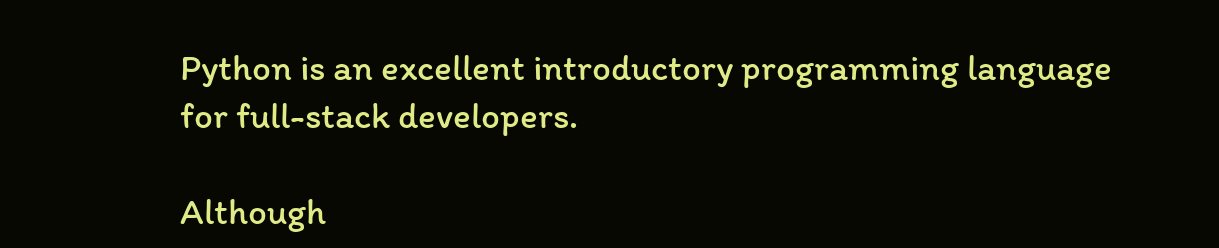Python is an excellent introductory programming language for full-stack developers.

Although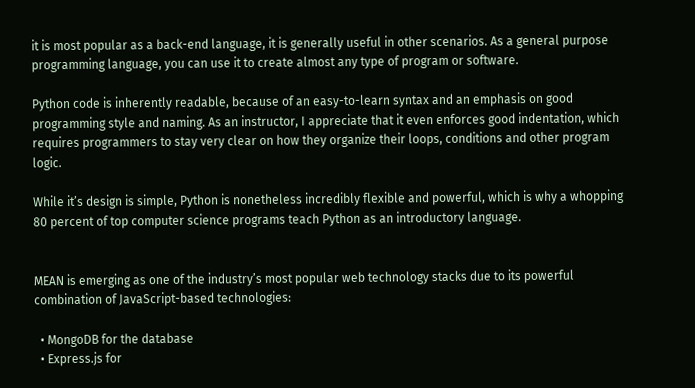it is most popular as a back-end language, it is generally useful in other scenarios. As a general purpose programming language, you can use it to create almost any type of program or software.

Python code is inherently readable, because of an easy-to-learn syntax and an emphasis on good programming style and naming. As an instructor, I appreciate that it even enforces good indentation, which requires programmers to stay very clear on how they organize their loops, conditions and other program logic.

While it’s design is simple, Python is nonetheless incredibly flexible and powerful, which is why a whopping 80 percent of top computer science programs teach Python as an introductory language.


MEAN is emerging as one of the industry’s most popular web technology stacks due to its powerful combination of JavaScript-based technologies:

  • MongoDB for the database
  • Express.js for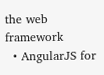the web framework
  • AngularJS for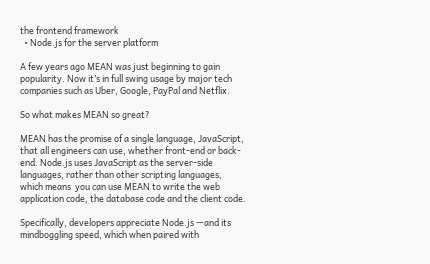the frontend framework
  • Node.js for the server platform

A few years ago MEAN was just beginning to gain popularity. Now it’s in full swing usage by major tech companies such as Uber, Google, PayPal and Netflix.

So what makes MEAN so great?

MEAN has the promise of a single language, JavaScript, that all engineers can use, whether front-end or back-end. Node.js uses JavaScript as the server-side languages, rather than other scripting languages, which means  you can use MEAN to write the web application code, the database code and the client code.

Specifically, developers appreciate Node.js —and its mindboggling speed, which when paired with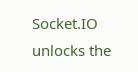Socket.IO unlocks the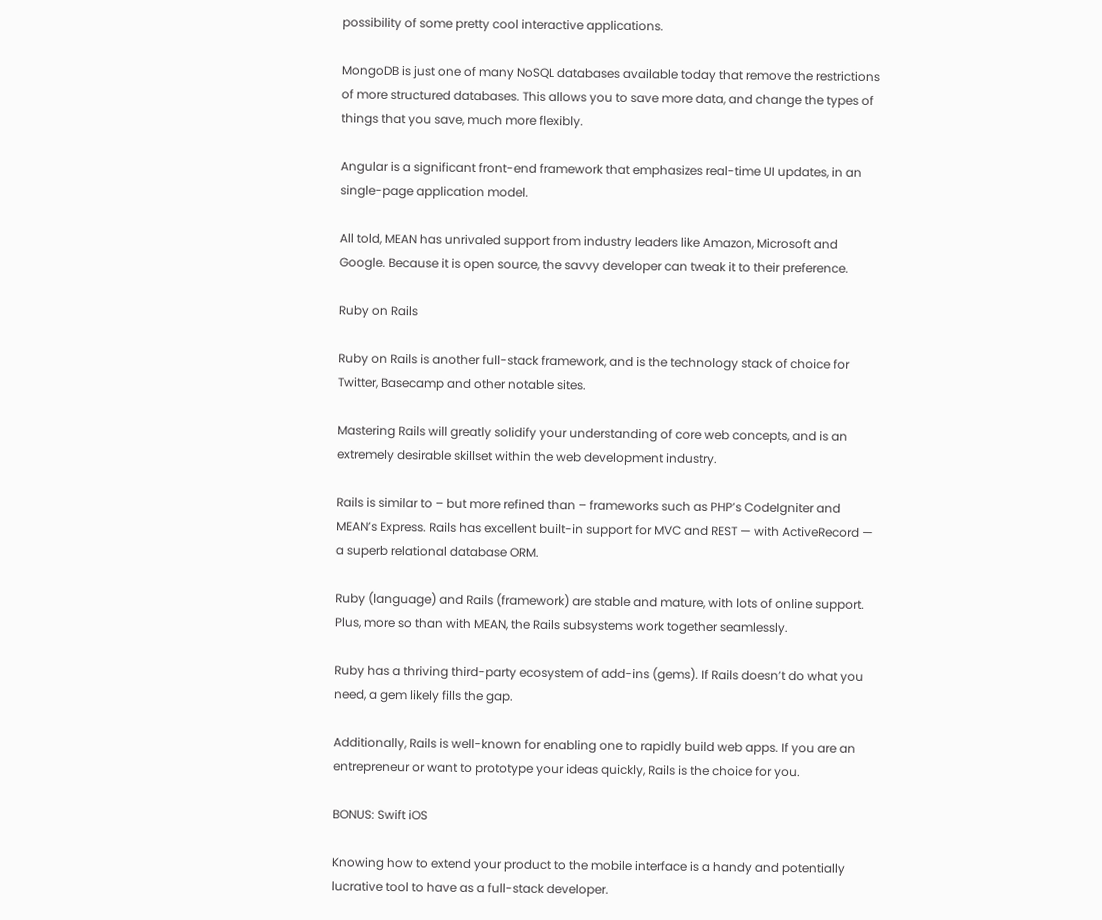possibility of some pretty cool interactive applications.

MongoDB is just one of many NoSQL databases available today that remove the restrictions of more structured databases. This allows you to save more data, and change the types of things that you save, much more flexibly.

Angular is a significant front-end framework that emphasizes real-time UI updates, in an single-page application model.

All told, MEAN has unrivaled support from industry leaders like Amazon, Microsoft and Google. Because it is open source, the savvy developer can tweak it to their preference.

Ruby on Rails

Ruby on Rails is another full-stack framework, and is the technology stack of choice for Twitter, Basecamp and other notable sites.

Mastering Rails will greatly solidify your understanding of core web concepts, and is an extremely desirable skillset within the web development industry.

Rails is similar to – but more refined than – frameworks such as PHP’s CodeIgniter and MEAN’s Express. Rails has excellent built-in support for MVC and REST — with ActiveRecord — a superb relational database ORM.

Ruby (language) and Rails (framework) are stable and mature, with lots of online support. Plus, more so than with MEAN, the Rails subsystems work together seamlessly.

Ruby has a thriving third-party ecosystem of add-ins (gems). If Rails doesn’t do what you need, a gem likely fills the gap.

Additionally, Rails is well-known for enabling one to rapidly build web apps. If you are an entrepreneur or want to prototype your ideas quickly, Rails is the choice for you.

BONUS: Swift iOS

Knowing how to extend your product to the mobile interface is a handy and potentially lucrative tool to have as a full-stack developer.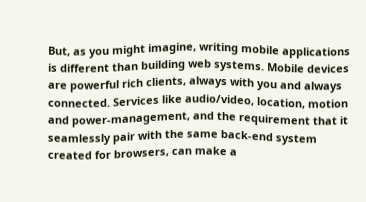But, as you might imagine, writing mobile applications is different than building web systems. Mobile devices are powerful rich clients, always with you and always connected. Services like audio/video, location, motion and power-management, and the requirement that it seamlessly pair with the same back-end system created for browsers, can make a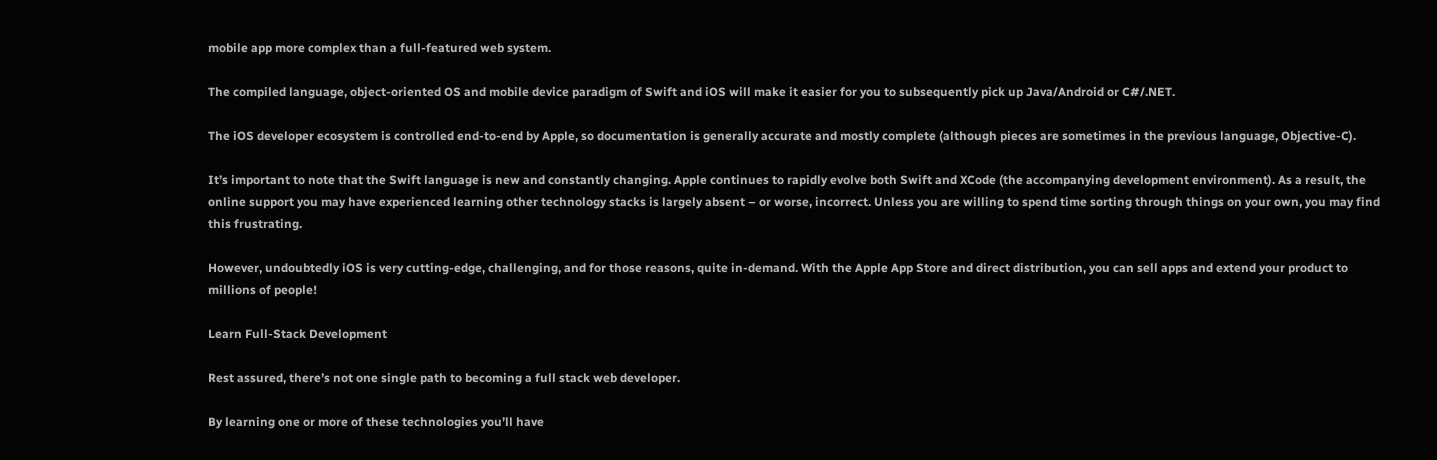mobile app more complex than a full-featured web system.

The compiled language, object-oriented OS and mobile device paradigm of Swift and iOS will make it easier for you to subsequently pick up Java/Android or C#/.NET.

The iOS developer ecosystem is controlled end-to-end by Apple, so documentation is generally accurate and mostly complete (although pieces are sometimes in the previous language, Objective-C).

It’s important to note that the Swift language is new and constantly changing. Apple continues to rapidly evolve both Swift and XCode (the accompanying development environment). As a result, the online support you may have experienced learning other technology stacks is largely absent – or worse, incorrect. Unless you are willing to spend time sorting through things on your own, you may find this frustrating.

However, undoubtedly iOS is very cutting-edge, challenging, and for those reasons, quite in-demand. With the Apple App Store and direct distribution, you can sell apps and extend your product to millions of people!

Learn Full-Stack Development

Rest assured, there’s not one single path to becoming a full stack web developer.

By learning one or more of these technologies you’ll have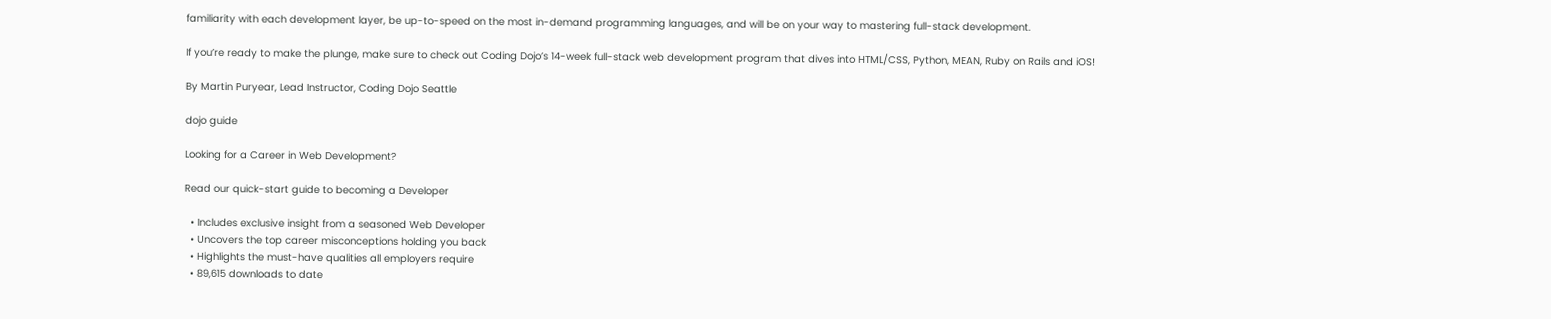familiarity with each development layer, be up-to-speed on the most in-demand programming languages, and will be on your way to mastering full-stack development.

If you’re ready to make the plunge, make sure to check out Coding Dojo’s 14-week full-stack web development program that dives into HTML/CSS, Python, MEAN, Ruby on Rails and iOS!

By Martin Puryear, Lead Instructor, Coding Dojo Seattle

dojo guide

Looking for a Career in Web Development?

Read our quick-start guide to becoming a Developer

  • Includes exclusive insight from a seasoned Web Developer
  • Uncovers the top career misconceptions holding you back
  • Highlights the must-have qualities all employers require
  • 89,615 downloads to date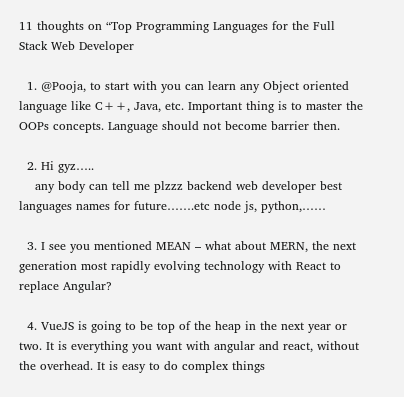11 thoughts on “Top Programming Languages for the Full Stack Web Developer

  1. @Pooja, to start with you can learn any Object oriented language like C++, Java, etc. Important thing is to master the OOPs concepts. Language should not become barrier then.

  2. Hi gyz…..
    any body can tell me plzzz backend web developer best languages names for future…….etc node js, python,……

  3. I see you mentioned MEAN – what about MERN, the next generation most rapidly evolving technology with React to replace Angular?

  4. VueJS is going to be top of the heap in the next year or two. It is everything you want with angular and react, without the overhead. It is easy to do complex things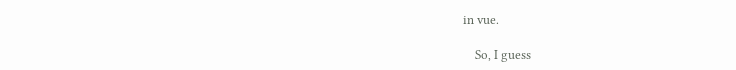in vue.

    So, I guess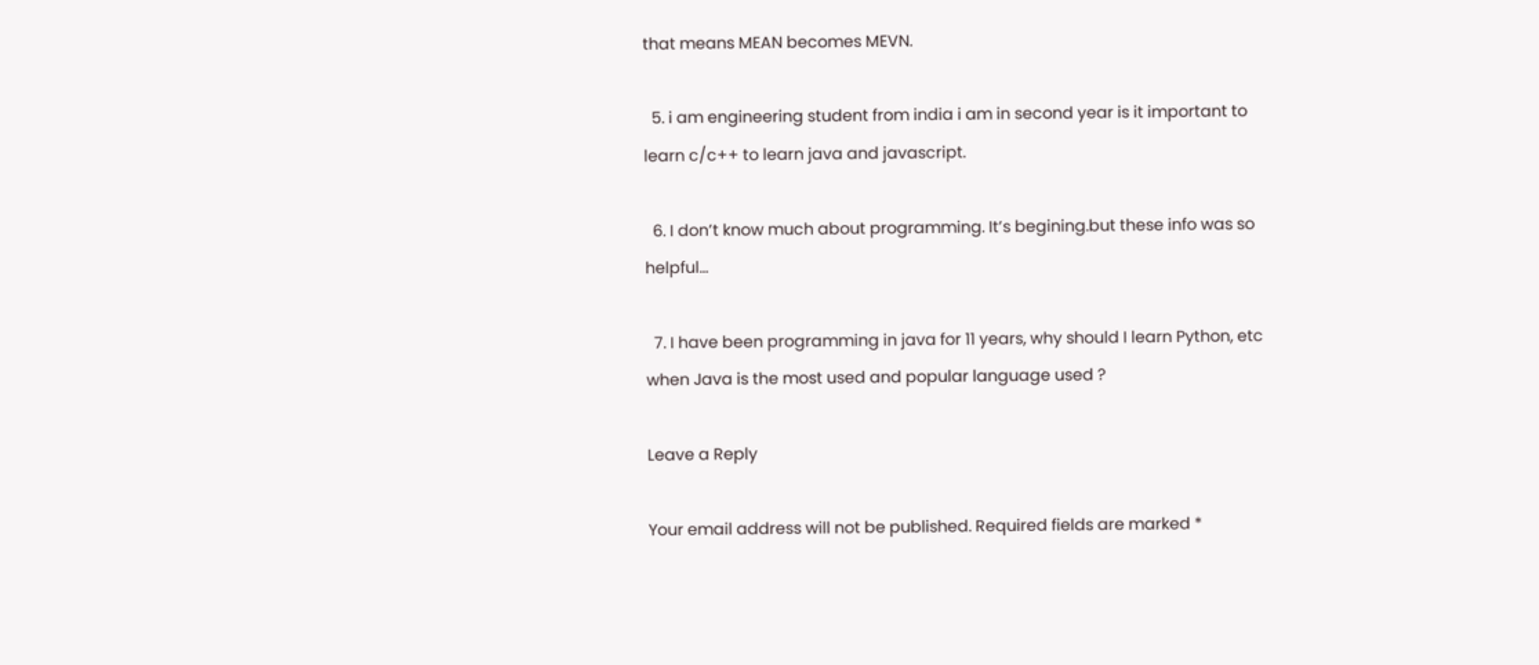that means MEAN becomes MEVN.

  5. i am engineering student from india i am in second year is it important to learn c/c++ to learn java and javascript.

  6. I don’t know much about programming. It’s begining.but these info was so helpful…

  7. I have been programming in java for 11 years, why should I learn Python, etc when Java is the most used and popular language used ?

Leave a Reply

Your email address will not be published. Required fields are marked *